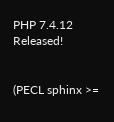PHP 7.4.12 Released!


(PECL sphinx >=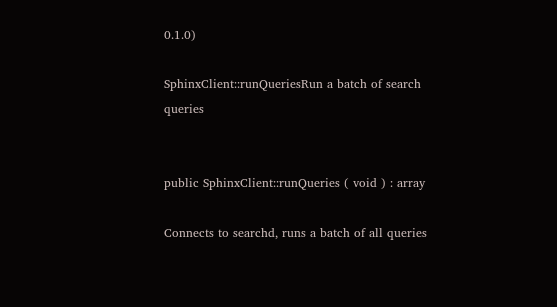0.1.0)

SphinxClient::runQueriesRun a batch of search queries


public SphinxClient::runQueries ( void ) : array

Connects to searchd, runs a batch of all queries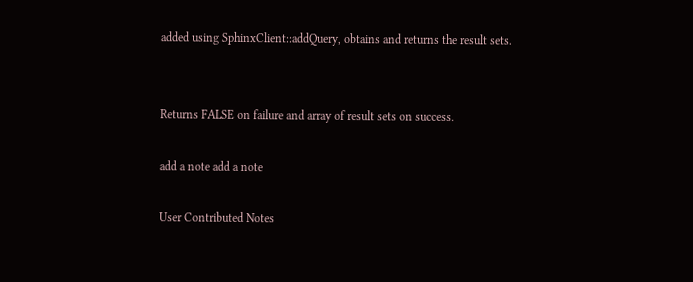added using SphinxClient::addQuery, obtains and returns the result sets.


Returns FALSE on failure and array of result sets on success.

add a note add a note

User Contributed Notes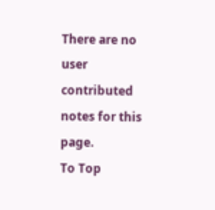There are no user contributed notes for this page.
To Top